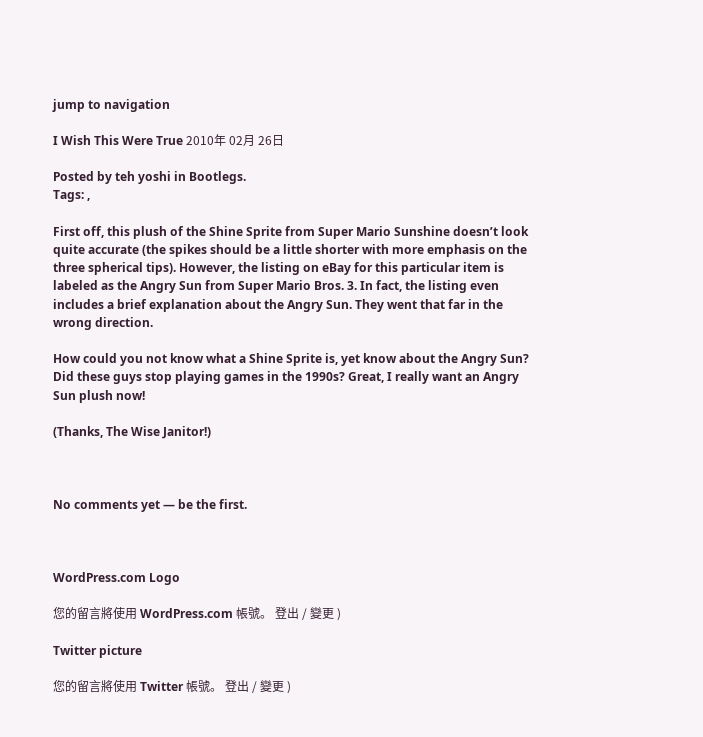jump to navigation

I Wish This Were True 2010年 02月 26日

Posted by teh yoshi in Bootlegs.
Tags: ,

First off, this plush of the Shine Sprite from Super Mario Sunshine doesn’t look quite accurate (the spikes should be a little shorter with more emphasis on the three spherical tips). However, the listing on eBay for this particular item is labeled as the Angry Sun from Super Mario Bros. 3. In fact, the listing even includes a brief explanation about the Angry Sun. They went that far in the wrong direction.

How could you not know what a Shine Sprite is, yet know about the Angry Sun? Did these guys stop playing games in the 1990s? Great, I really want an Angry Sun plush now!

(Thanks, The Wise Janitor!)



No comments yet — be the first.



WordPress.com Logo

您的留言將使用 WordPress.com 帳號。 登出 / 變更 )

Twitter picture

您的留言將使用 Twitter 帳號。 登出 / 變更 )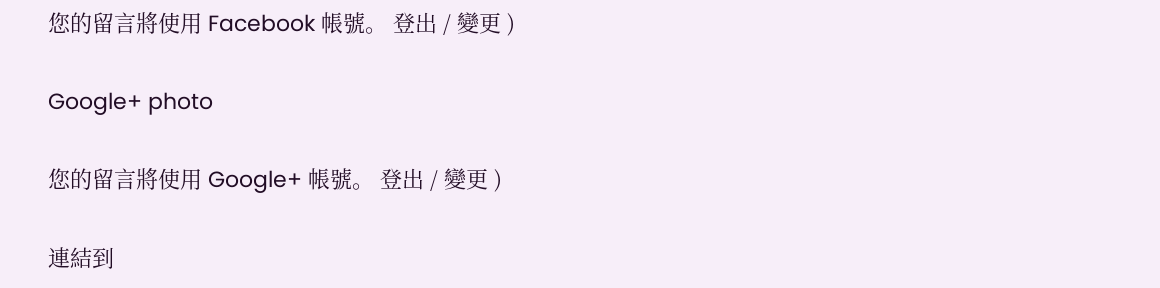您的留言將使用 Facebook 帳號。 登出 / 變更 )

Google+ photo

您的留言將使用 Google+ 帳號。 登出 / 變更 )

連結到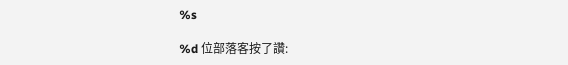%s

%d 位部落客按了讚: